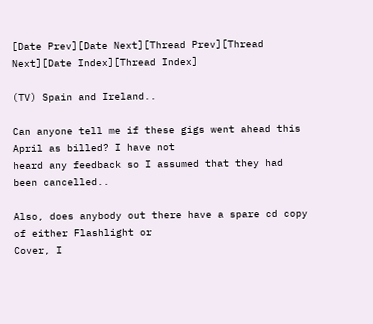[Date Prev][Date Next][Thread Prev][Thread Next][Date Index][Thread Index]

(TV) Spain and Ireland..

Can anyone tell me if these gigs went ahead this April as billed? I have not
heard any feedback so I assumed that they had been cancelled..

Also, does anybody out there have a spare cd copy of either Flashlight or
Cover, I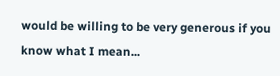would be willing to be very generous if you know what I mean...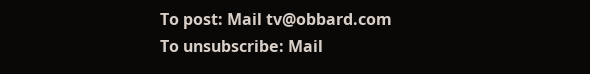To post: Mail tv@obbard.com
To unsubscribe: Mail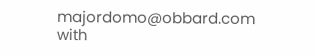majordomo@obbard.com with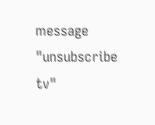message "unsubscribe tv"